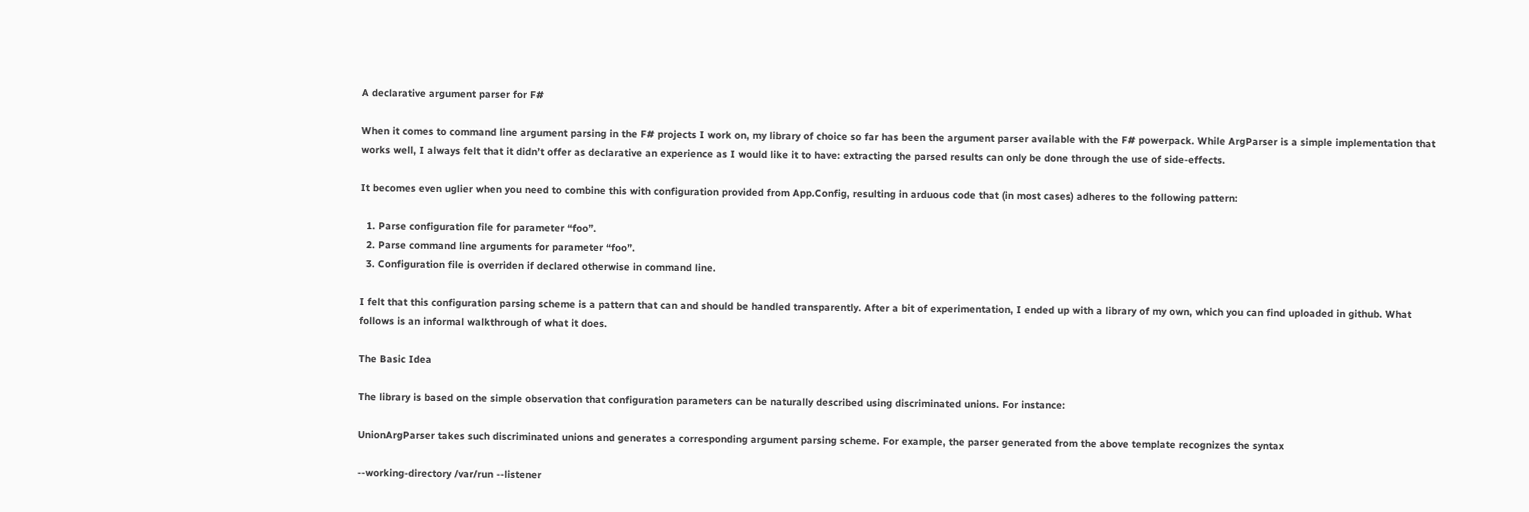A declarative argument parser for F#

When it comes to command line argument parsing in the F# projects I work on, my library of choice so far has been the argument parser available with the F# powerpack. While ArgParser is a simple implementation that works well, I always felt that it didn’t offer as declarative an experience as I would like it to have: extracting the parsed results can only be done through the use of side-effects.

It becomes even uglier when you need to combine this with configuration provided from App.Config, resulting in arduous code that (in most cases) adheres to the following pattern:

  1. Parse configuration file for parameter “foo”.
  2. Parse command line arguments for parameter “foo”.
  3. Configuration file is overriden if declared otherwise in command line.

I felt that this configuration parsing scheme is a pattern that can and should be handled transparently. After a bit of experimentation, I ended up with a library of my own, which you can find uploaded in github. What follows is an informal walkthrough of what it does.

The Basic Idea

The library is based on the simple observation that configuration parameters can be naturally described using discriminated unions. For instance:

UnionArgParser takes such discriminated unions and generates a corresponding argument parsing scheme. For example, the parser generated from the above template recognizes the syntax

--working-directory /var/run --listener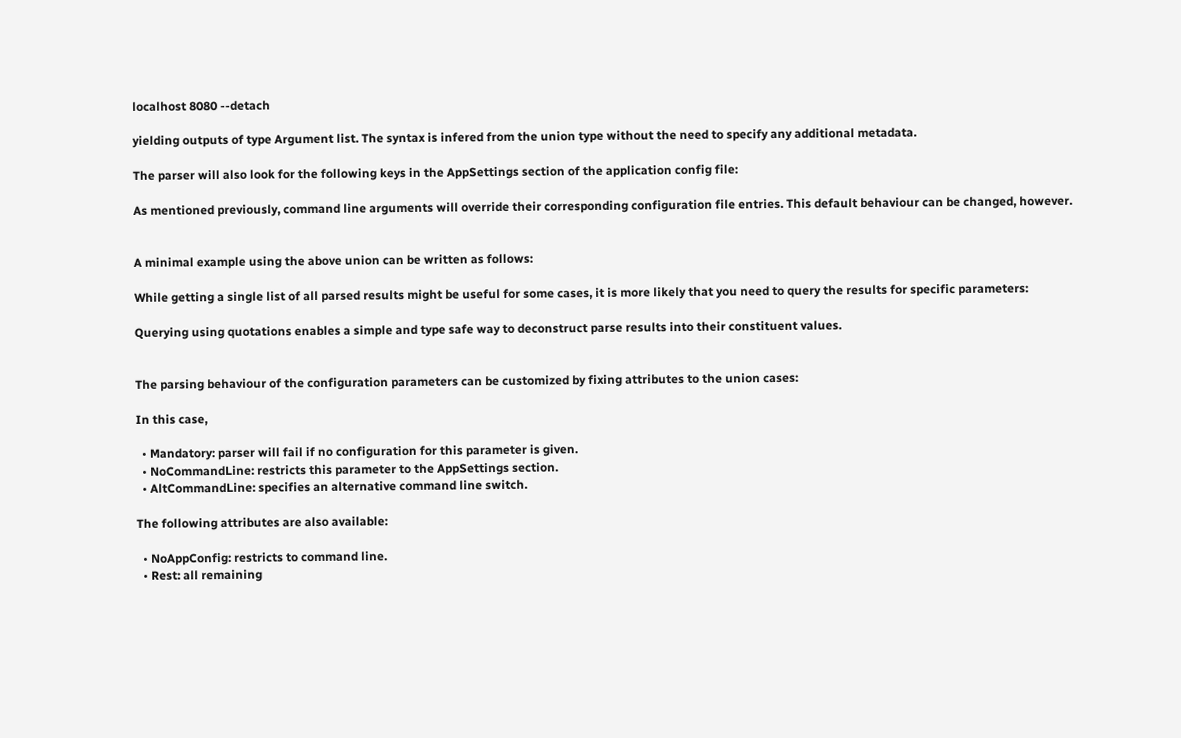localhost 8080 --detach

yielding outputs of type Argument list. The syntax is infered from the union type without the need to specify any additional metadata.

The parser will also look for the following keys in the AppSettings section of the application config file:

As mentioned previously, command line arguments will override their corresponding configuration file entries. This default behaviour can be changed, however.


A minimal example using the above union can be written as follows:

While getting a single list of all parsed results might be useful for some cases, it is more likely that you need to query the results for specific parameters:

Querying using quotations enables a simple and type safe way to deconstruct parse results into their constituent values.


The parsing behaviour of the configuration parameters can be customized by fixing attributes to the union cases:

In this case,

  • Mandatory: parser will fail if no configuration for this parameter is given.
  • NoCommandLine: restricts this parameter to the AppSettings section.
  • AltCommandLine: specifies an alternative command line switch.

The following attributes are also available:

  • NoAppConfig: restricts to command line.
  • Rest: all remaining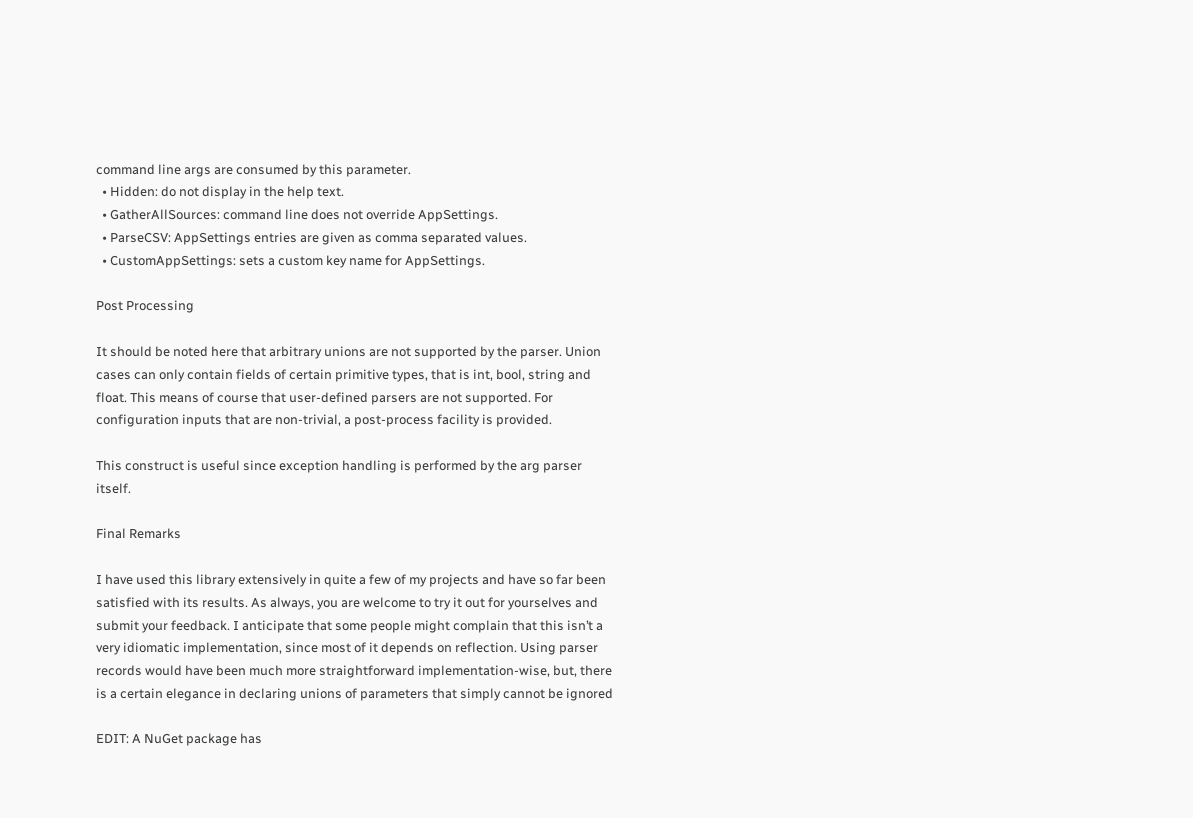command line args are consumed by this parameter.
  • Hidden: do not display in the help text.
  • GatherAllSources: command line does not override AppSettings.
  • ParseCSV: AppSettings entries are given as comma separated values.
  • CustomAppSettings: sets a custom key name for AppSettings.

Post Processing

It should be noted here that arbitrary unions are not supported by the parser. Union cases can only contain fields of certain primitive types, that is int, bool, string and float. This means of course that user-defined parsers are not supported. For configuration inputs that are non-trivial, a post-process facility is provided.

This construct is useful since exception handling is performed by the arg parser itself.

Final Remarks

I have used this library extensively in quite a few of my projects and have so far been satisfied with its results. As always, you are welcome to try it out for yourselves and submit your feedback. I anticipate that some people might complain that this isn’t a very idiomatic implementation, since most of it depends on reflection. Using parser records would have been much more straightforward implementation-wise, but, there is a certain elegance in declaring unions of parameters that simply cannot be ignored

EDIT: A NuGet package has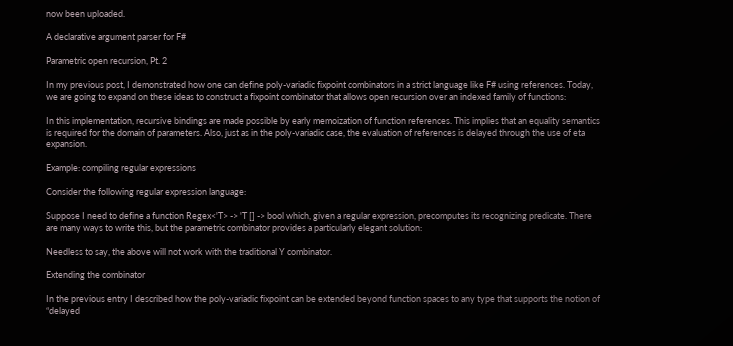now been uploaded.

A declarative argument parser for F#

Parametric open recursion, Pt. 2

In my previous post, I demonstrated how one can define poly-variadic fixpoint combinators in a strict language like F# using references. Today, we are going to expand on these ideas to construct a fixpoint combinator that allows open recursion over an indexed family of functions:

In this implementation, recursive bindings are made possible by early memoization of function references. This implies that an equality semantics is required for the domain of parameters. Also, just as in the poly-variadic case, the evaluation of references is delayed through the use of eta expansion.

Example: compiling regular expressions

Consider the following regular expression language:

Suppose I need to define a function Regex<'T> -> 'T [] -> bool which, given a regular expression, precomputes its recognizing predicate. There are many ways to write this, but the parametric combinator provides a particularly elegant solution:

Needless to say, the above will not work with the traditional Y combinator.

Extending the combinator

In the previous entry I described how the poly-variadic fixpoint can be extended beyond function spaces to any type that supports the notion of “delayed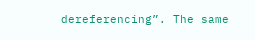dereferencing”. The same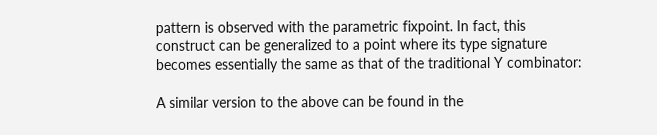pattern is observed with the parametric fixpoint. In fact, this construct can be generalized to a point where its type signature becomes essentially the same as that of the traditional Y combinator:

A similar version to the above can be found in the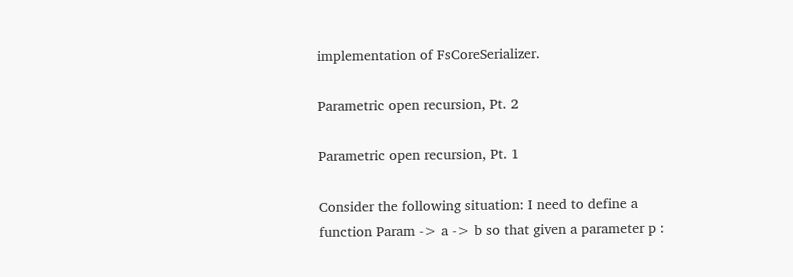implementation of FsCoreSerializer.

Parametric open recursion, Pt. 2

Parametric open recursion, Pt. 1

Consider the following situation: I need to define a function Param -> a -> b so that given a parameter p :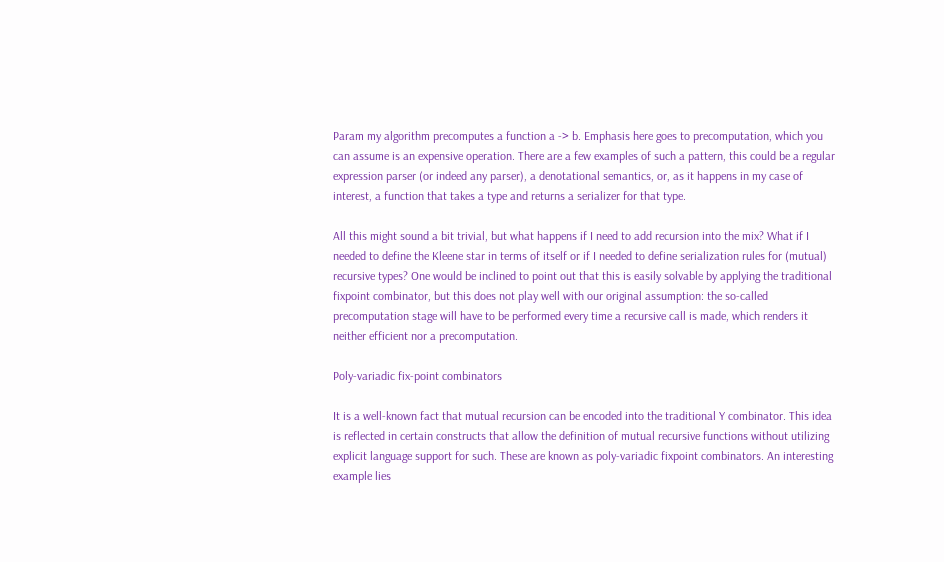Param my algorithm precomputes a function a -> b. Emphasis here goes to precomputation, which you can assume is an expensive operation. There are a few examples of such a pattern, this could be a regular expression parser (or indeed any parser), a denotational semantics, or, as it happens in my case of interest, a function that takes a type and returns a serializer for that type.

All this might sound a bit trivial, but what happens if I need to add recursion into the mix? What if I needed to define the Kleene star in terms of itself or if I needed to define serialization rules for (mutual) recursive types? One would be inclined to point out that this is easily solvable by applying the traditional fixpoint combinator, but this does not play well with our original assumption: the so-called precomputation stage will have to be performed every time a recursive call is made, which renders it neither efficient nor a precomputation.

Poly-variadic fix-point combinators

It is a well-known fact that mutual recursion can be encoded into the traditional Y combinator. This idea is reflected in certain constructs that allow the definition of mutual recursive functions without utilizing explicit language support for such. These are known as poly-variadic fixpoint combinators. An interesting example lies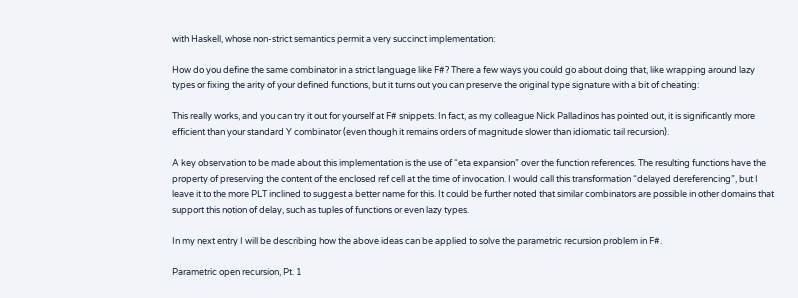with Haskell, whose non-strict semantics permit a very succinct implementation:

How do you define the same combinator in a strict language like F#? There a few ways you could go about doing that, like wrapping around lazy types or fixing the arity of your defined functions, but it turns out you can preserve the original type signature with a bit of cheating:

This really works, and you can try it out for yourself at F# snippets. In fact, as my colleague Nick Palladinos has pointed out, it is significantly more efficient than your standard Y combinator (even though it remains orders of magnitude slower than idiomatic tail recursion).

A key observation to be made about this implementation is the use of “eta expansion” over the function references. The resulting functions have the property of preserving the content of the enclosed ref cell at the time of invocation. I would call this transformation “delayed dereferencing”, but I leave it to the more PLT inclined to suggest a better name for this. It could be further noted that similar combinators are possible in other domains that support this notion of delay, such as tuples of functions or even lazy types.

In my next entry I will be describing how the above ideas can be applied to solve the parametric recursion problem in F#.

Parametric open recursion, Pt. 1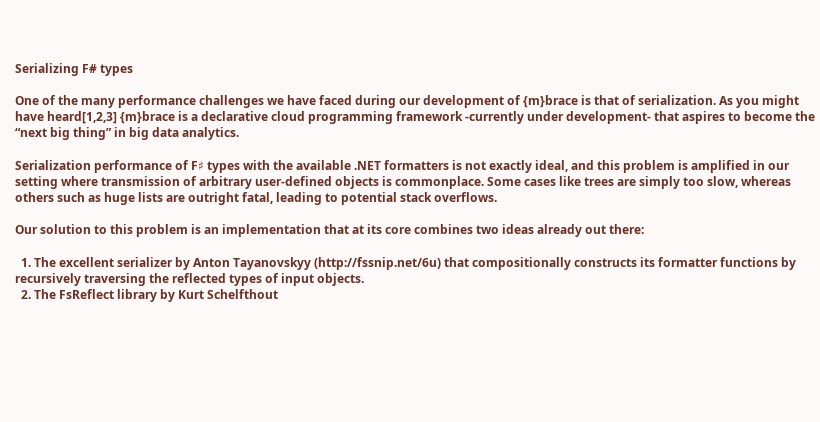Serializing F# types

One of the many performance challenges we have faced during our development of {m}brace is that of serialization. As you might have heard[1,2,3] {m}brace is a declarative cloud programming framework -currently under development- that aspires to become the “next big thing” in big data analytics.

Serialization performance of F♯ types with the available .NET formatters is not exactly ideal, and this problem is amplified in our setting where transmission of arbitrary user-defined objects is commonplace. Some cases like trees are simply too slow, whereas others such as huge lists are outright fatal, leading to potential stack overflows.

Our solution to this problem is an implementation that at its core combines two ideas already out there:

  1. The excellent serializer by Anton Tayanovskyy (http://fssnip.net/6u) that compositionally constructs its formatter functions by recursively traversing the reflected types of input objects.
  2. The FsReflect library by Kurt Schelfthout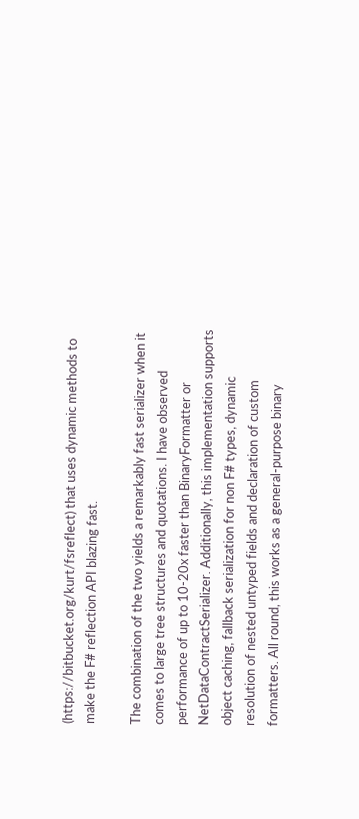(https://bitbucket.org/kurt/fsreflect) that uses dynamic methods to make the F# reflection API blazing fast.

The combination of the two yields a remarkably fast serializer when it comes to large tree structures and quotations. I have observed performance of up to 10-20x faster than BinaryFormatter or NetDataContractSerializer. Additionally, this implementation supports object caching, fallback serialization for non F# types, dynamic resolution of nested untyped fields and declaration of custom formatters. All round, this works as a general-purpose binary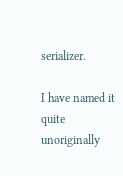serializer.

I have named it quite unoriginally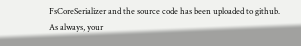FsCoreSerializer and the source code has been uploaded to github. As always, your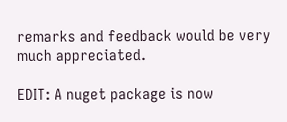remarks and feedback would be very much appreciated.

EDIT: A nuget package is now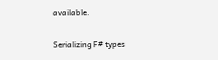available.

Serializing F# types